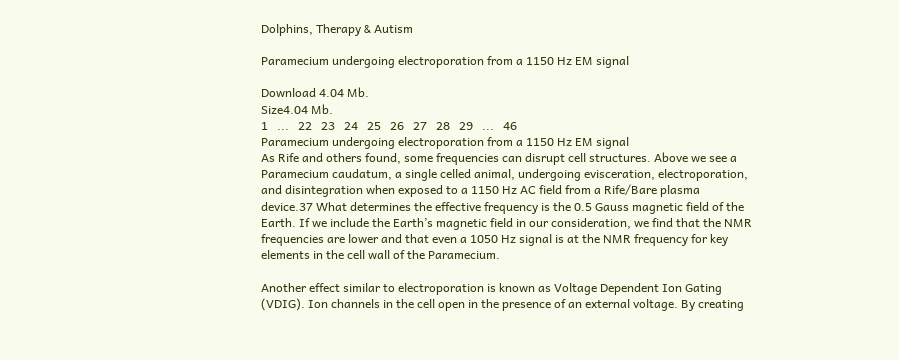Dolphins, Therapy & Autism

Paramecium undergoing electroporation from a 1150 Hz EM signal

Download 4.04 Mb.
Size4.04 Mb.
1   ...   22   23   24   25   26   27   28   29   ...   46
Paramecium undergoing electroporation from a 1150 Hz EM signal
As Rife and others found, some frequencies can disrupt cell structures. Above we see a Paramecium caudatum, a single celled animal, undergoing evisceration, electroporation, and disintegration when exposed to a 1150 Hz AC field from a Rife/Bare plasma device.37 What determines the effective frequency is the 0.5 Gauss magnetic field of the Earth. If we include the Earth’s magnetic field in our consideration, we find that the NMR frequencies are lower and that even a 1050 Hz signal is at the NMR frequency for key elements in the cell wall of the Paramecium.

Another effect similar to electroporation is known as Voltage Dependent Ion Gating (VDIG). Ion channels in the cell open in the presence of an external voltage. By creating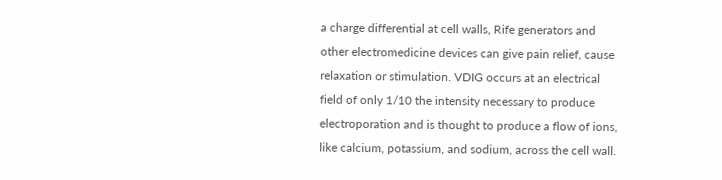a charge differential at cell walls, Rife generators and other electromedicine devices can give pain relief, cause relaxation or stimulation. VDIG occurs at an electrical field of only 1/10 the intensity necessary to produce electroporation and is thought to produce a flow of ions, like calcium, potassium, and sodium, across the cell wall.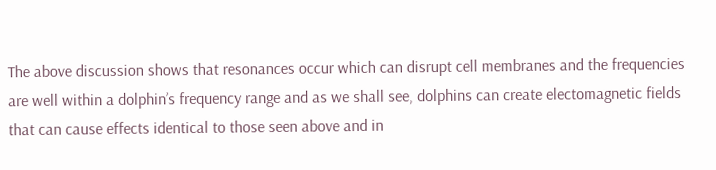The above discussion shows that resonances occur which can disrupt cell membranes and the frequencies are well within a dolphin’s frequency range and as we shall see, dolphins can create electomagnetic fields that can cause effects identical to those seen above and in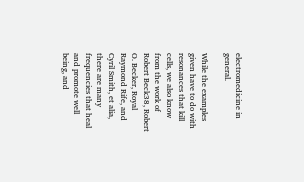electromedicine in general.

While the examples given have to do with resonances that kill cells, we also know from the work of Robert Beck38, Robert O. Becker, Royal Raymond Rife, and Cyril Smith, et alia, there are many frequencies that heal and promote well being, and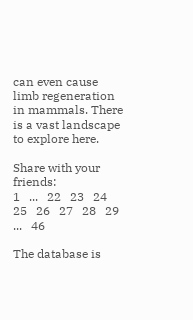can even cause limb regeneration in mammals. There is a vast landscape to explore here.

Share with your friends:
1   ...   22   23   24   25   26   27   28   29   ...   46

The database is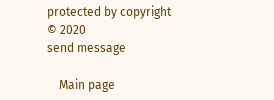protected by copyright © 2020
send message

    Main page